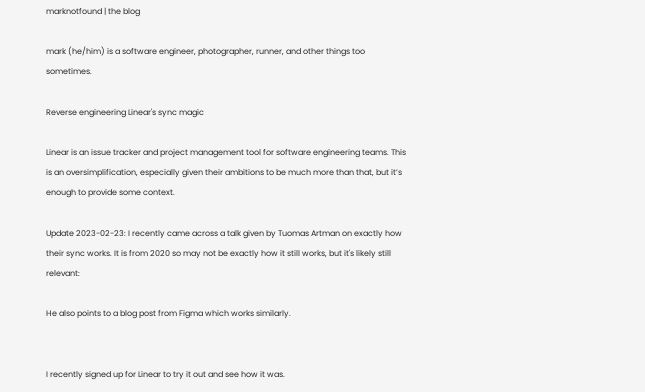marknotfound | the blog

mark (he/him) is a software engineer, photographer, runner, and other things too sometimes.

Reverse engineering Linear's sync magic

Linear is an issue tracker and project management tool for software engineering teams. This is an oversimplification, especially given their ambitions to be much more than that, but it’s enough to provide some context.

Update 2023-02-23: I recently came across a talk given by Tuomas Artman on exactly how their sync works. It is from 2020 so may not be exactly how it still works, but it's likely still relevant:

He also points to a blog post from Figma which works similarly.


I recently signed up for Linear to try it out and see how it was.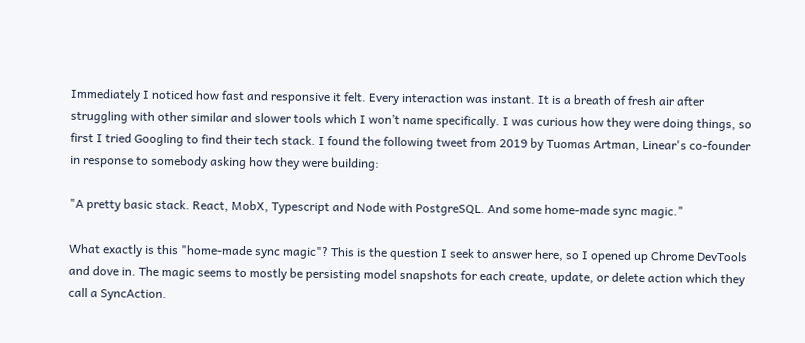Immediately I noticed how fast and responsive it felt. Every interaction was instant. It is a breath of fresh air after struggling with other similar and slower tools which I won’t name specifically. I was curious how they were doing things, so first I tried Googling to find their tech stack. I found the following tweet from 2019 by Tuomas Artman, Linear's co-founder in response to somebody asking how they were building:

"A pretty basic stack. React, MobX, Typescript and Node with PostgreSQL. And some home-made sync magic."

What exactly is this "home-made sync magic"? This is the question I seek to answer here, so I opened up Chrome DevTools and dove in. The magic seems to mostly be persisting model snapshots for each create, update, or delete action which they call a SyncAction.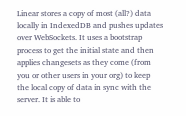Linear stores a copy of most (all?) data locally in IndexedDB and pushes updates over WebSockets. It uses a bootstrap process to get the initial state and then applies changesets as they come (from you or other users in your org) to keep the local copy of data in sync with the server. It is able to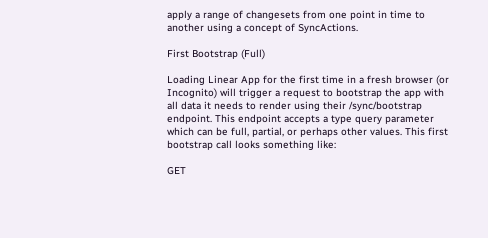apply a range of changesets from one point in time to another using a concept of SyncActions.

First Bootstrap (Full)

Loading Linear App for the first time in a fresh browser (or Incognito) will trigger a request to bootstrap the app with all data it needs to render using their /sync/bootstrap endpoint. This endpoint accepts a type query parameter which can be full, partial, or perhaps other values. This first bootstrap call looks something like:

GET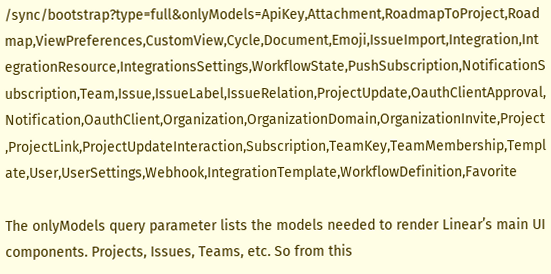/sync/bootstrap?type=full&onlyModels=ApiKey,Attachment,RoadmapToProject,Roadmap,ViewPreferences,CustomView,Cycle,Document,Emoji,IssueImport,Integration,IntegrationResource,IntegrationsSettings,WorkflowState,PushSubscription,NotificationSubscription,Team,Issue,IssueLabel,IssueRelation,ProjectUpdate,OauthClientApproval,Notification,OauthClient,Organization,OrganizationDomain,OrganizationInvite,Project,ProjectLink,ProjectUpdateInteraction,Subscription,TeamKey,TeamMembership,Template,User,UserSettings,Webhook,IntegrationTemplate,WorkflowDefinition,Favorite

The onlyModels query parameter lists the models needed to render Linear’s main UI components. Projects, Issues, Teams, etc. So from this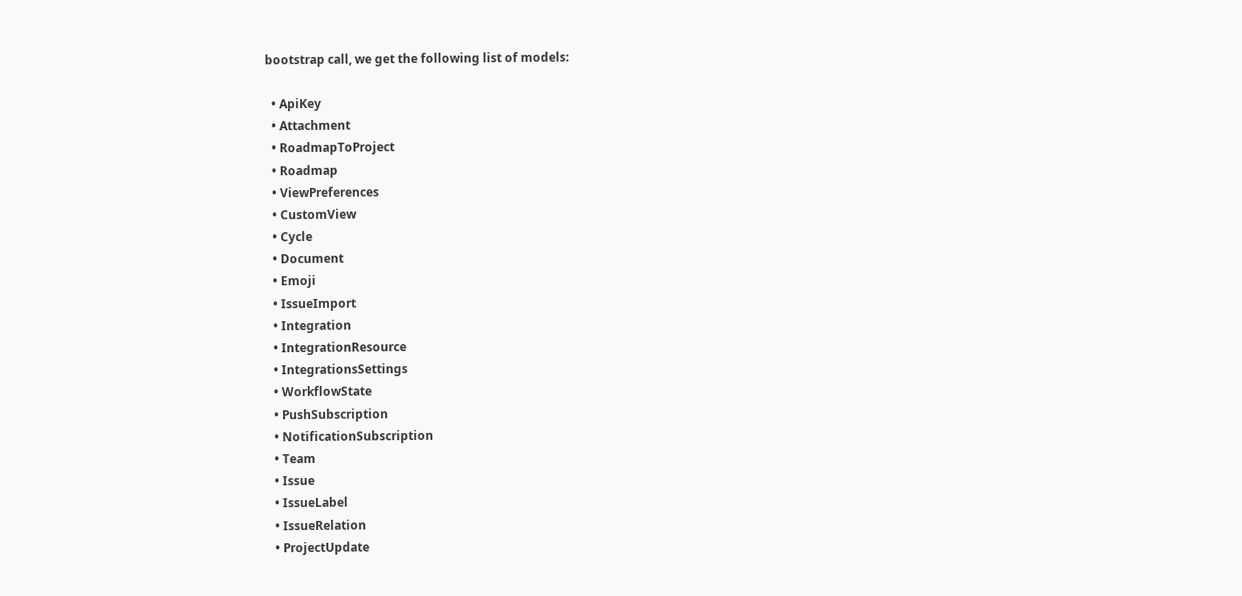bootstrap call, we get the following list of models:

  • ApiKey
  • Attachment
  • RoadmapToProject
  • Roadmap
  • ViewPreferences
  • CustomView
  • Cycle
  • Document
  • Emoji
  • IssueImport
  • Integration
  • IntegrationResource
  • IntegrationsSettings
  • WorkflowState
  • PushSubscription
  • NotificationSubscription
  • Team
  • Issue
  • IssueLabel
  • IssueRelation
  • ProjectUpdate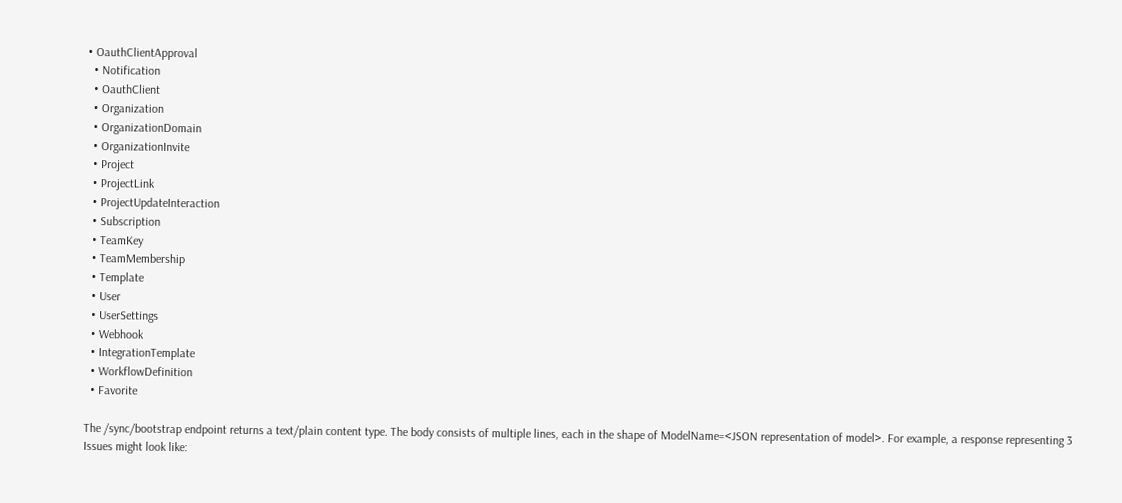• OauthClientApproval
  • Notification
  • OauthClient
  • Organization
  • OrganizationDomain
  • OrganizationInvite
  • Project
  • ProjectLink
  • ProjectUpdateInteraction
  • Subscription
  • TeamKey
  • TeamMembership
  • Template
  • User
  • UserSettings
  • Webhook
  • IntegrationTemplate
  • WorkflowDefinition
  • Favorite

The /sync/bootstrap endpoint returns a text/plain content type. The body consists of multiple lines, each in the shape of ModelName=<JSON representation of model>. For example, a response representing 3 Issues might look like: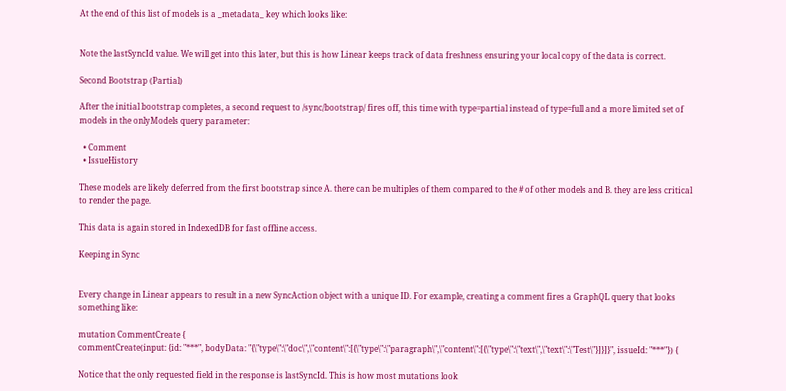At the end of this list of models is a _metadata_ key which looks like:


Note the lastSyncId value. We will get into this later, but this is how Linear keeps track of data freshness ensuring your local copy of the data is correct.

Second Bootstrap (Partial)

After the initial bootstrap completes, a second request to /sync/bootstrap/ fires off, this time with type=partial instead of type=full and a more limited set of models in the onlyModels query parameter:

  • Comment
  • IssueHistory

These models are likely deferred from the first bootstrap since A. there can be multiples of them compared to the # of other models and B. they are less critical to render the page.

This data is again stored in IndexedDB for fast offline access.

Keeping in Sync


Every change in Linear appears to result in a new SyncAction object with a unique ID. For example, creating a comment fires a GraphQL query that looks something like:

mutation CommentCreate {
commentCreate(input: {id: "***", bodyData: "{\"type\":\"doc\",\"content\":[{\"type\":\"paragraph\",\"content\":[{\"type\":\"text\",\"text\":\"Test\"}]}]}", issueId: "***"}) {

Notice that the only requested field in the response is lastSyncId. This is how most mutations look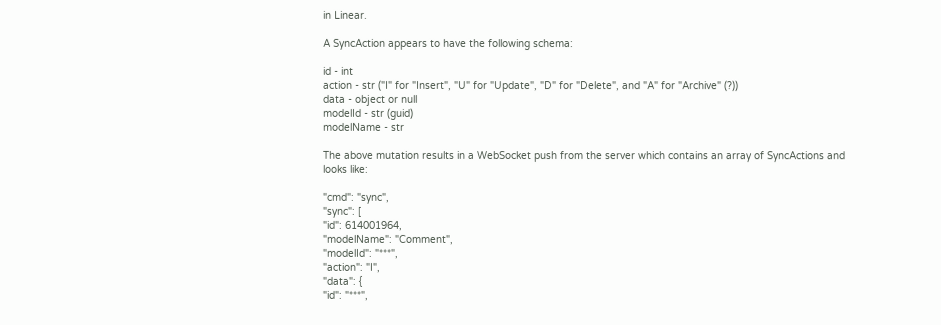in Linear.

A SyncAction appears to have the following schema:

id - int
action - str ("I" for "Insert", "U" for "Update", "D" for "Delete", and "A" for "Archive" (?))
data - object or null
modelId - str (guid)
modelName - str

The above mutation results in a WebSocket push from the server which contains an array of SyncActions and looks like:

"cmd": "sync",
"sync": [
"id": 614001964,
"modelName": "Comment",
"modelId": "***",
"action": "I",
"data": {
"id": "***",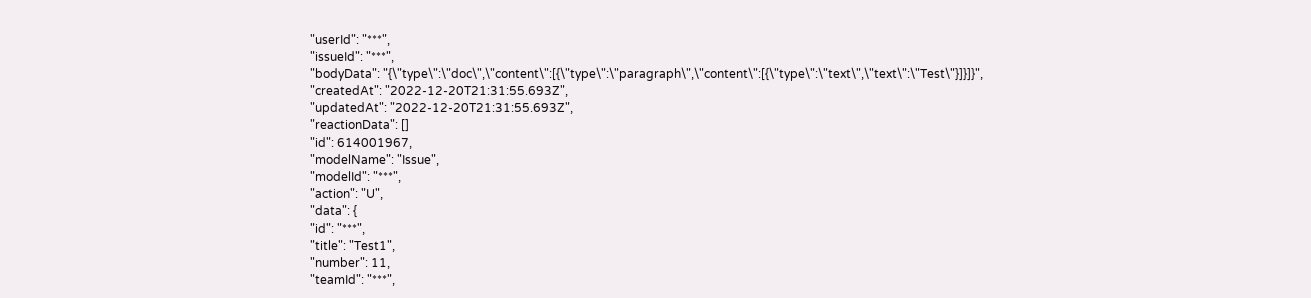"userId": "***",
"issueId": "***",
"bodyData": "{\"type\":\"doc\",\"content\":[{\"type\":\"paragraph\",\"content\":[{\"type\":\"text\",\"text\":\"Test\"}]}]}",
"createdAt": "2022-12-20T21:31:55.693Z",
"updatedAt": "2022-12-20T21:31:55.693Z",
"reactionData": []
"id": 614001967,
"modelName": "Issue",
"modelId": "***",
"action": "U",
"data": {
"id": "***",
"title": "Test1",
"number": 11,
"teamId": "***",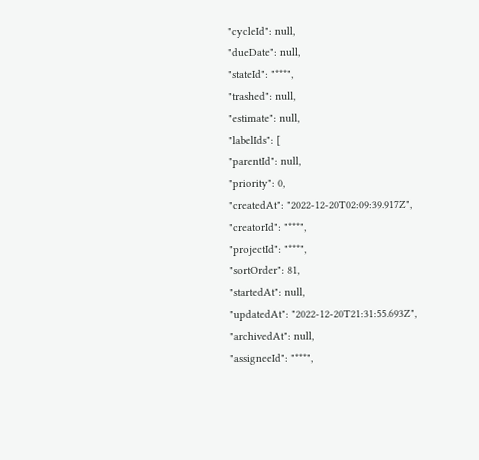"cycleId": null,
"dueDate": null,
"stateId": "***",
"trashed": null,
"estimate": null,
"labelIds": [
"parentId": null,
"priority": 0,
"createdAt": "2022-12-20T02:09:39.917Z",
"creatorId": "***",
"projectId": "***",
"sortOrder": 81,
"startedAt": null,
"updatedAt": "2022-12-20T21:31:55.693Z",
"archivedAt": null,
"assigneeId": "***",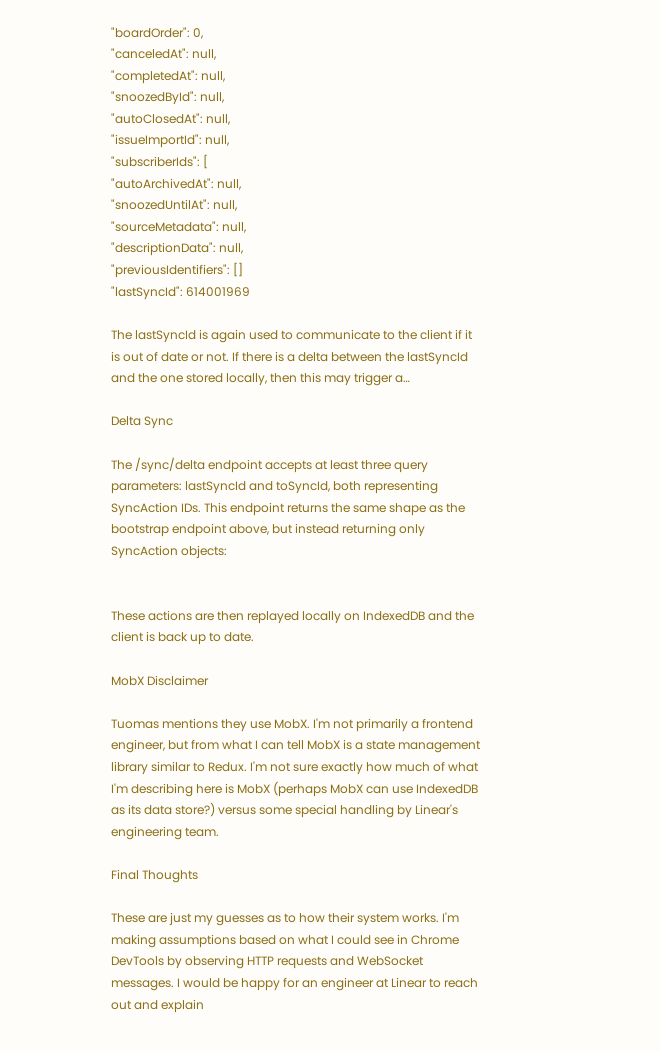"boardOrder": 0,
"canceledAt": null,
"completedAt": null,
"snoozedById": null,
"autoClosedAt": null,
"issueImportId": null,
"subscriberIds": [
"autoArchivedAt": null,
"snoozedUntilAt": null,
"sourceMetadata": null,
"descriptionData": null,
"previousIdentifiers": []
"lastSyncId": 614001969

The lastSyncId is again used to communicate to the client if it is out of date or not. If there is a delta between the lastSyncId and the one stored locally, then this may trigger a…

Delta Sync

The /sync/delta endpoint accepts at least three query parameters: lastSyncId and toSyncId, both representing SyncAction IDs. This endpoint returns the same shape as the bootstrap endpoint above, but instead returning only SyncAction objects:


These actions are then replayed locally on IndexedDB and the client is back up to date.

MobX Disclaimer

Tuomas mentions they use MobX. I'm not primarily a frontend engineer, but from what I can tell MobX is a state management library similar to Redux. I'm not sure exactly how much of what I'm describing here is MobX (perhaps MobX can use IndexedDB as its data store?) versus some special handling by Linear's engineering team.

Final Thoughts

These are just my guesses as to how their system works. I'm making assumptions based on what I could see in Chrome DevTools by observing HTTP requests and WebSocket messages. I would be happy for an engineer at Linear to reach out and explain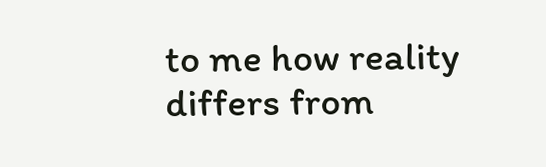to me how reality differs from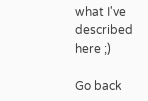what I've described here ;)

Go back